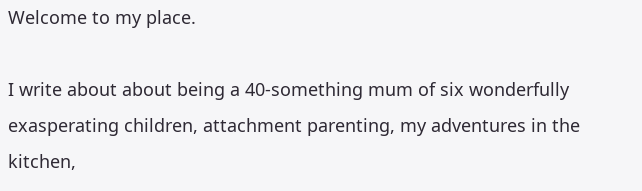Welcome to my place.

I write about about being a 40-something mum of six wonderfully exasperating children, attachment parenting, my adventures in the kitchen,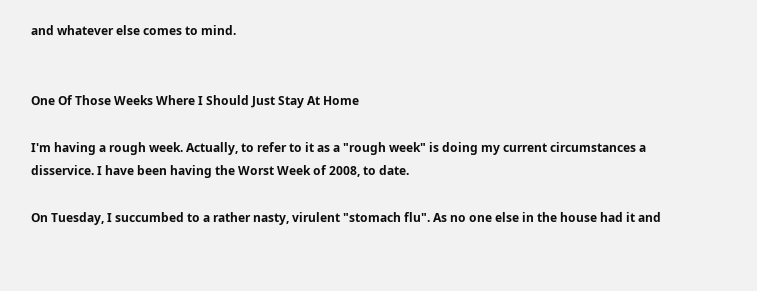and whatever else comes to mind.


One Of Those Weeks Where I Should Just Stay At Home

I'm having a rough week. Actually, to refer to it as a "rough week" is doing my current circumstances a disservice. I have been having the Worst Week of 2008, to date.

On Tuesday, I succumbed to a rather nasty, virulent "stomach flu". As no one else in the house had it and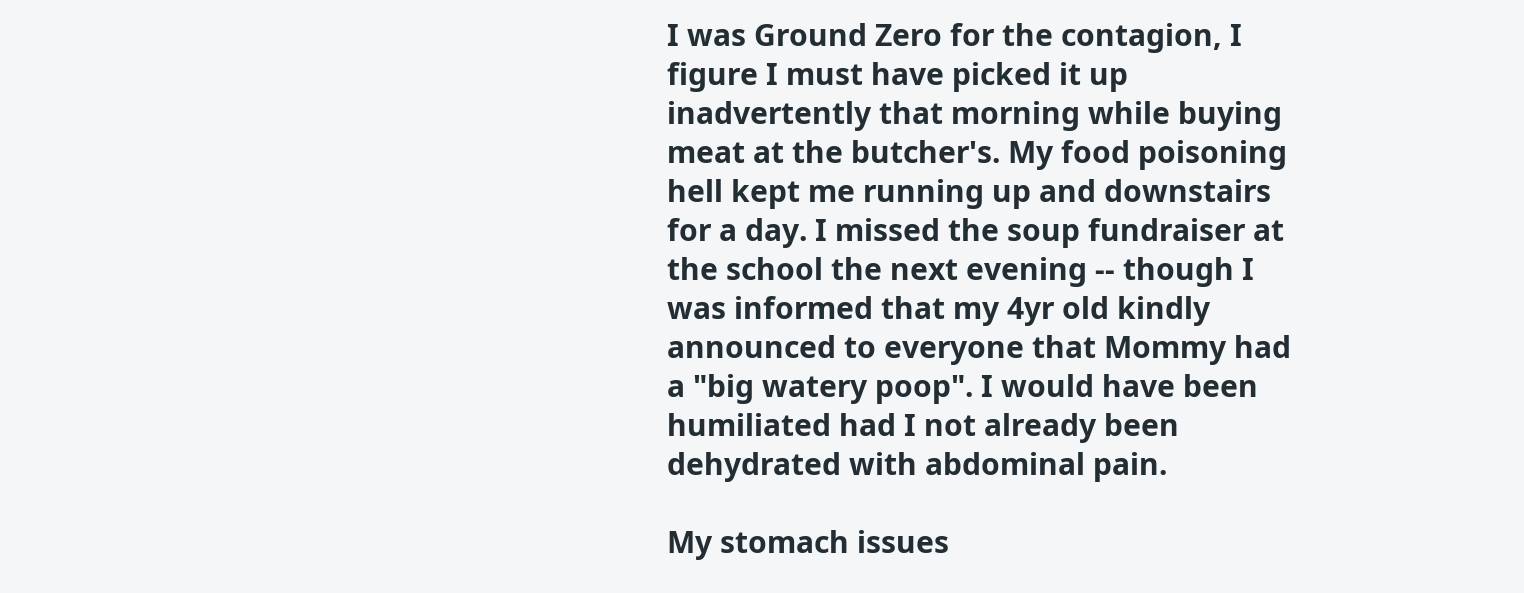I was Ground Zero for the contagion, I figure I must have picked it up inadvertently that morning while buying meat at the butcher's. My food poisoning hell kept me running up and downstairs for a day. I missed the soup fundraiser at the school the next evening -- though I was informed that my 4yr old kindly announced to everyone that Mommy had a "big watery poop". I would have been humiliated had I not already been dehydrated with abdominal pain.

My stomach issues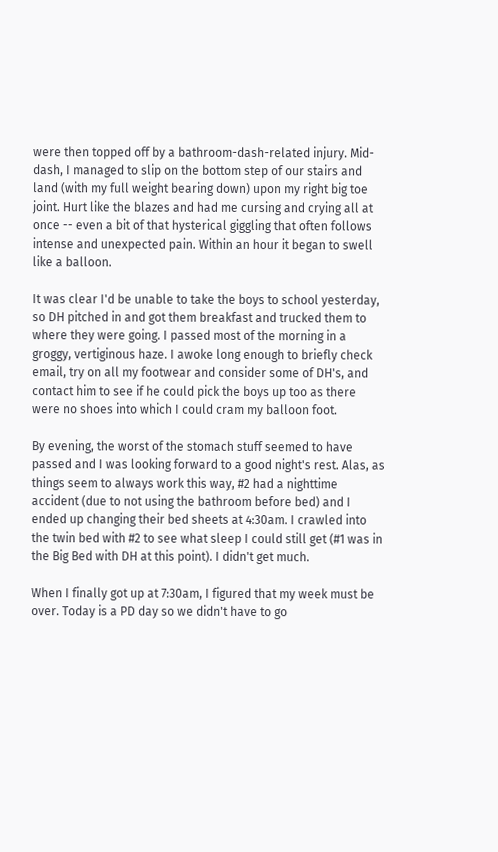were then topped off by a bathroom-dash-related injury. Mid-dash, I managed to slip on the bottom step of our stairs and land (with my full weight bearing down) upon my right big toe joint. Hurt like the blazes and had me cursing and crying all at once -- even a bit of that hysterical giggling that often follows intense and unexpected pain. Within an hour it began to swell like a balloon.

It was clear I'd be unable to take the boys to school yesterday, so DH pitched in and got them breakfast and trucked them to where they were going. I passed most of the morning in a groggy, vertiginous haze. I awoke long enough to briefly check email, try on all my footwear and consider some of DH's, and contact him to see if he could pick the boys up too as there were no shoes into which I could cram my balloon foot.

By evening, the worst of the stomach stuff seemed to have passed and I was looking forward to a good night's rest. Alas, as things seem to always work this way, #2 had a nighttime accident (due to not using the bathroom before bed) and I ended up changing their bed sheets at 4:30am. I crawled into the twin bed with #2 to see what sleep I could still get (#1 was in the Big Bed with DH at this point). I didn't get much.

When I finally got up at 7:30am, I figured that my week must be over. Today is a PD day so we didn't have to go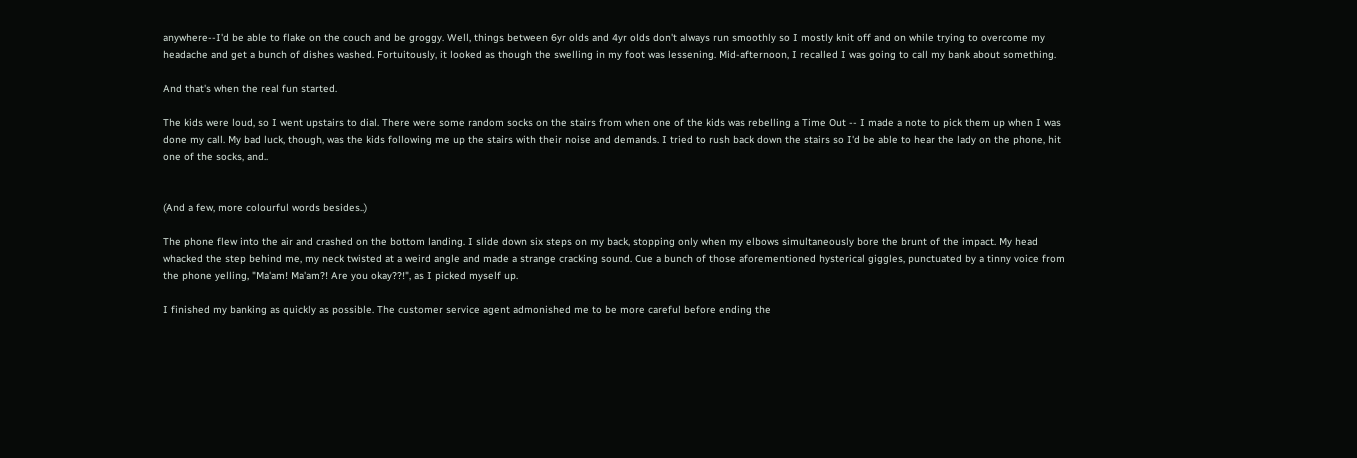anywhere--I'd be able to flake on the couch and be groggy. Well, things between 6yr olds and 4yr olds don't always run smoothly so I mostly knit off and on while trying to overcome my headache and get a bunch of dishes washed. Fortuitously, it looked as though the swelling in my foot was lessening. Mid-afternoon, I recalled I was going to call my bank about something.

And that's when the real fun started.

The kids were loud, so I went upstairs to dial. There were some random socks on the stairs from when one of the kids was rebelling a Time Out -- I made a note to pick them up when I was done my call. My bad luck, though, was the kids following me up the stairs with their noise and demands. I tried to rush back down the stairs so I'd be able to hear the lady on the phone, hit one of the socks, and..


(And a few, more colourful words besides..)

The phone flew into the air and crashed on the bottom landing. I slide down six steps on my back, stopping only when my elbows simultaneously bore the brunt of the impact. My head whacked the step behind me, my neck twisted at a weird angle and made a strange cracking sound. Cue a bunch of those aforementioned hysterical giggles, punctuated by a tinny voice from the phone yelling, "Ma'am! Ma'am?! Are you okay??!", as I picked myself up.

I finished my banking as quickly as possible. The customer service agent admonished me to be more careful before ending the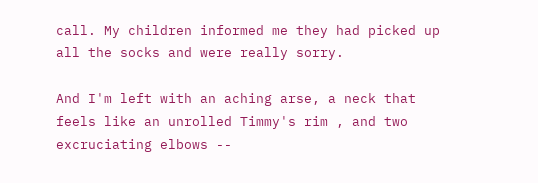call. My children informed me they had picked up all the socks and were really sorry.

And I'm left with an aching arse, a neck that feels like an unrolled Timmy's rim , and two excruciating elbows --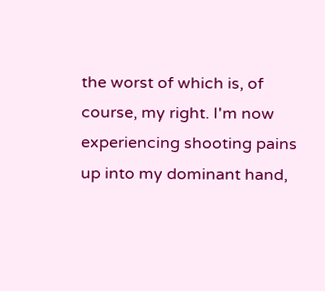the worst of which is, of course, my right. I'm now experiencing shooting pains up into my dominant hand,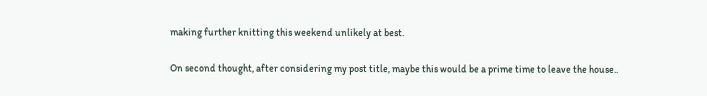making further knitting this weekend unlikely at best.

On second thought, after considering my post title, maybe this would be a prime time to leave the house..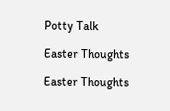Potty Talk

Easter Thoughts

Easter Thoughts